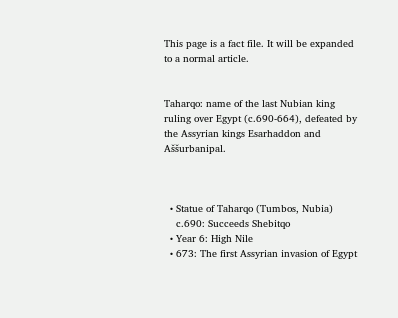This page is a fact file. It will be expanded to a normal article.


Taharqo: name of the last Nubian king ruling over Egypt (c.690-664), defeated by the Assyrian kings Esarhaddon and Aššurbanipal.



  • Statue of Taharqo (Tumbos, Nubia)
    c.690: Succeeds Shebitqo
  • Year 6: High Nile
  • 673: The first Assyrian invasion of Egypt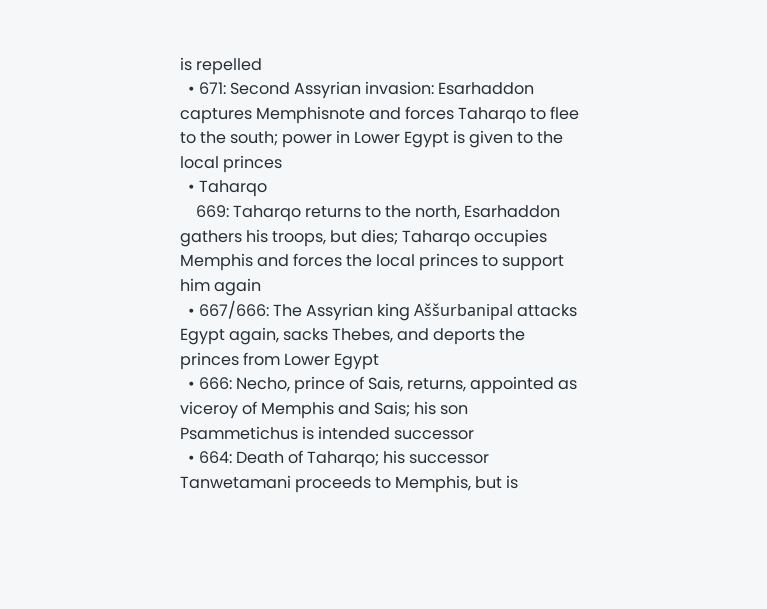is repelled
  • 671: Second Assyrian invasion: Esarhaddon captures Memphisnote and forces Taharqo to flee to the south; power in Lower Egypt is given to the local princes
  • Taharqo
    669: Taharqo returns to the north, Esarhaddon gathers his troops, but dies; Taharqo occupies Memphis and forces the local princes to support him again
  • 667/666: The Assyrian king Aššurbanipal attacks Egypt again, sacks Thebes, and deports the princes from Lower Egypt
  • 666: Necho, prince of Sais, returns, appointed as viceroy of Memphis and Sais; his son Psammetichus is intended successor
  • 664: Death of Taharqo; his successor Tanwetamani proceeds to Memphis, but is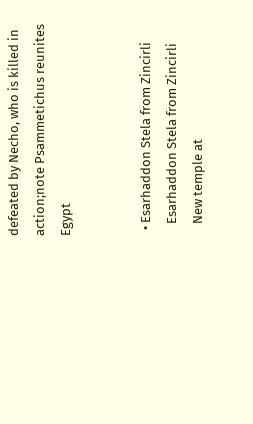defeated by Necho, who is killed in action;note Psammetichus reunites Egypt


  • Esarhaddon Stela from Zincirli
    Esarhaddon Stela from Zincirli
    New temple at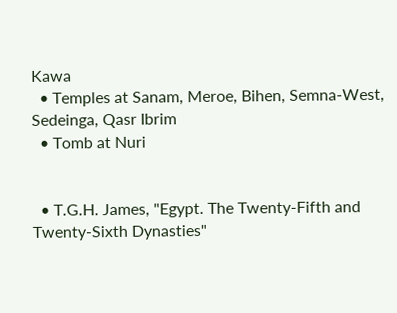Kawa
  • Temples at Sanam, Meroe, Bihen, Semna-West, Sedeinga, Qasr Ibrim
  • Tomb at Nuri


  • T.G.H. James, "Egypt. The Twenty-Fifth and Twenty-Sixth Dynasties"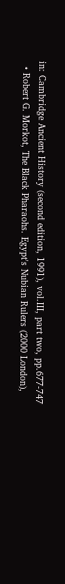in: Cambridge Ancient History (second edition, 1991), vol.III, part two, pp.677-747
  • Robert G. Morkot, The Black Pharaohs. Egypt's Nubian Rulers (2000 London),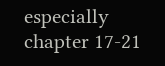especially chapter 17-21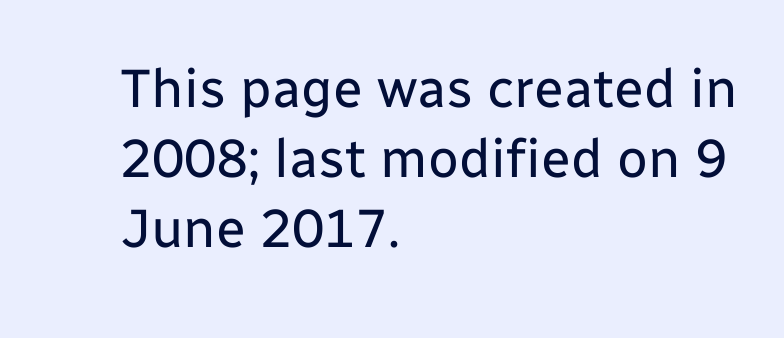This page was created in 2008; last modified on 9 June 2017.